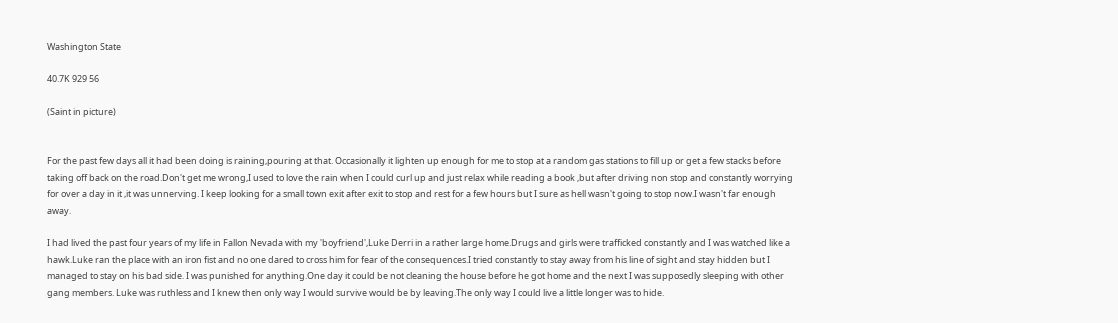Washington State

40.7K 929 56

(Saint in picture)


For the past few days all it had been doing is raining,pouring at that. Occasionally it lighten up enough for me to stop at a random gas stations to fill up or get a few stacks before taking off back on the road.Don't get me wrong,I used to love the rain when I could curl up and just relax while reading a book ,but after driving non stop and constantly worrying for over a day in it ,it was unnerving. I keep looking for a small town exit after exit to stop and rest for a few hours but I sure as hell wasn't going to stop now.I wasn't far enough away.

I had lived the past four years of my life in Fallon Nevada with my 'boyfriend',Luke Derri in a rather large home.Drugs and girls were trafficked constantly and I was watched like a hawk.Luke ran the place with an iron fist and no one dared to cross him for fear of the consequences.I tried constantly to stay away from his line of sight and stay hidden but I managed to stay on his bad side. I was punished for anything.One day it could be not cleaning the house before he got home and the next I was supposedly sleeping with other gang members. Luke was ruthless and I knew then only way I would survive would be by leaving.The only way I could live a little longer was to hide.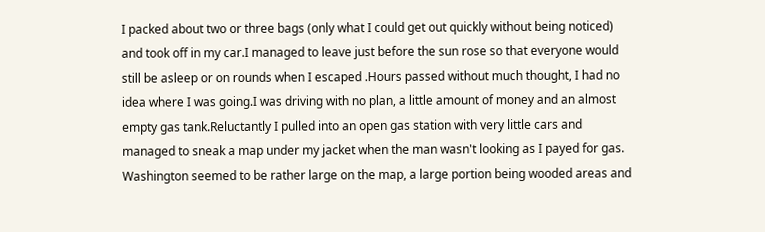I packed about two or three bags (only what I could get out quickly without being noticed) and took off in my car.I managed to leave just before the sun rose so that everyone would still be asleep or on rounds when I escaped .Hours passed without much thought, I had no idea where I was going.I was driving with no plan, a little amount of money and an almost empty gas tank.Reluctantly I pulled into an open gas station with very little cars and managed to sneak a map under my jacket when the man wasn't looking as I payed for gas. Washington seemed to be rather large on the map, a large portion being wooded areas and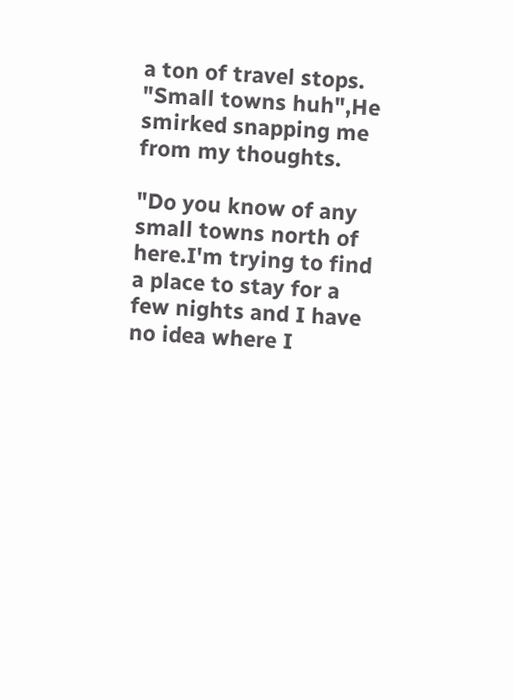a ton of travel stops. "Small towns huh",He smirked snapping me from my thoughts.

"Do you know of any small towns north of here.I'm trying to find a place to stay for a few nights and I have no idea where I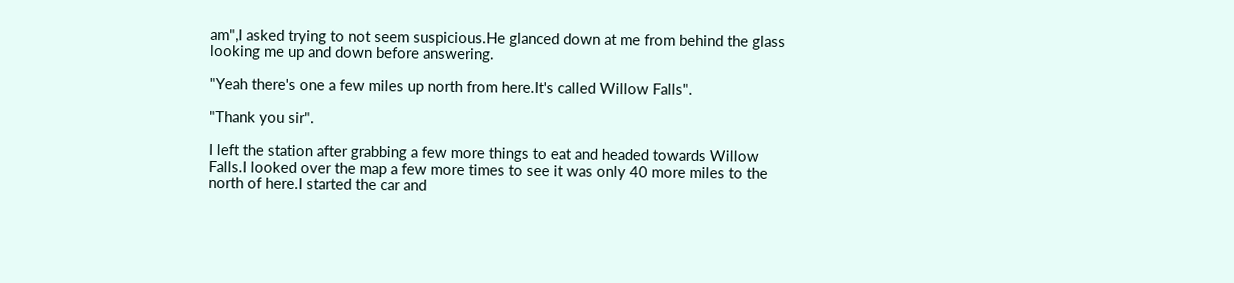am",I asked trying to not seem suspicious.He glanced down at me from behind the glass looking me up and down before answering.

"Yeah there's one a few miles up north from here.It's called Willow Falls".

"Thank you sir".

I left the station after grabbing a few more things to eat and headed towards Willow Falls.I looked over the map a few more times to see it was only 40 more miles to the north of here.I started the car and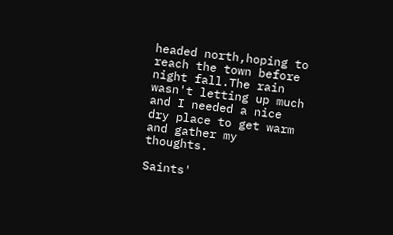headed north,hoping to reach the town before night fall.The rain wasn't letting up much and I needed a nice dry place to get warm and gather my thoughts.

Saints'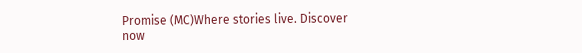Promise (MC)Where stories live. Discover now